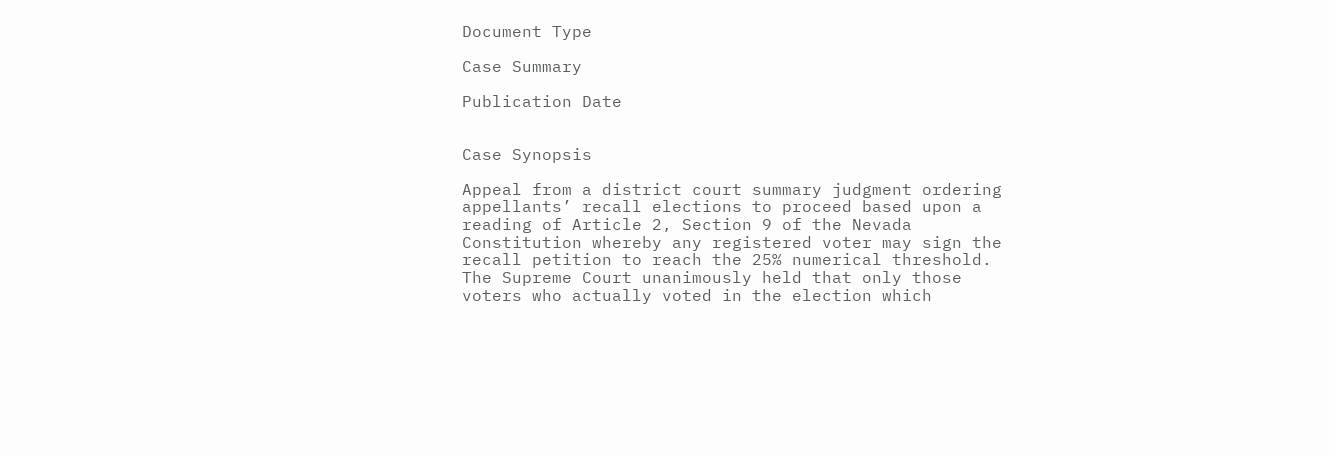Document Type

Case Summary

Publication Date


Case Synopsis

Appeal from a district court summary judgment ordering appellants’ recall elections to proceed based upon a reading of Article 2, Section 9 of the Nevada Constitution whereby any registered voter may sign the recall petition to reach the 25% numerical threshold. The Supreme Court unanimously held that only those voters who actually voted in the election which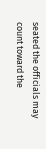seated the officials may count toward the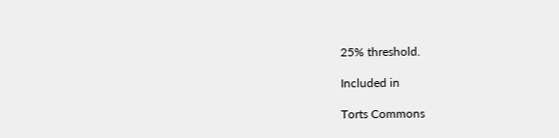25% threshold.

Included in

Torts Commons